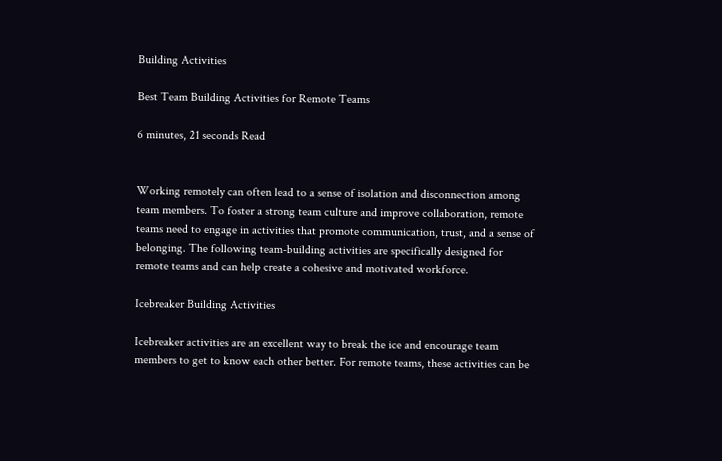Building Activities

Best Team Building Activities for Remote Teams

6 minutes, 21 seconds Read


Working remotely can often lead to a sense of isolation and disconnection among team members. To foster a strong team culture and improve collaboration, remote teams need to engage in activities that promote communication, trust, and a sense of belonging. The following team-building activities are specifically designed for remote teams and can help create a cohesive and motivated workforce.

Icebreaker Building Activities

Icebreaker activities are an excellent way to break the ice and encourage team members to get to know each other better. For remote teams, these activities can be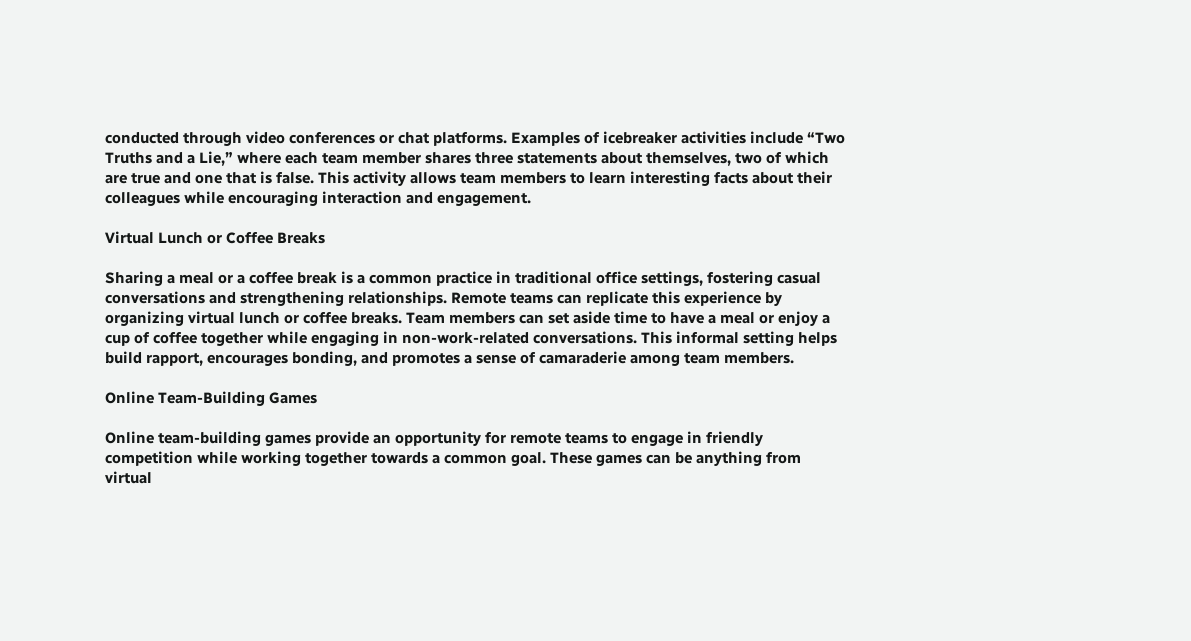conducted through video conferences or chat platforms. Examples of icebreaker activities include “Two Truths and a Lie,” where each team member shares three statements about themselves, two of which are true and one that is false. This activity allows team members to learn interesting facts about their colleagues while encouraging interaction and engagement.

Virtual Lunch or Coffee Breaks

Sharing a meal or a coffee break is a common practice in traditional office settings, fostering casual conversations and strengthening relationships. Remote teams can replicate this experience by organizing virtual lunch or coffee breaks. Team members can set aside time to have a meal or enjoy a cup of coffee together while engaging in non-work-related conversations. This informal setting helps build rapport, encourages bonding, and promotes a sense of camaraderie among team members.

Online Team-Building Games

Online team-building games provide an opportunity for remote teams to engage in friendly competition while working together towards a common goal. These games can be anything from virtual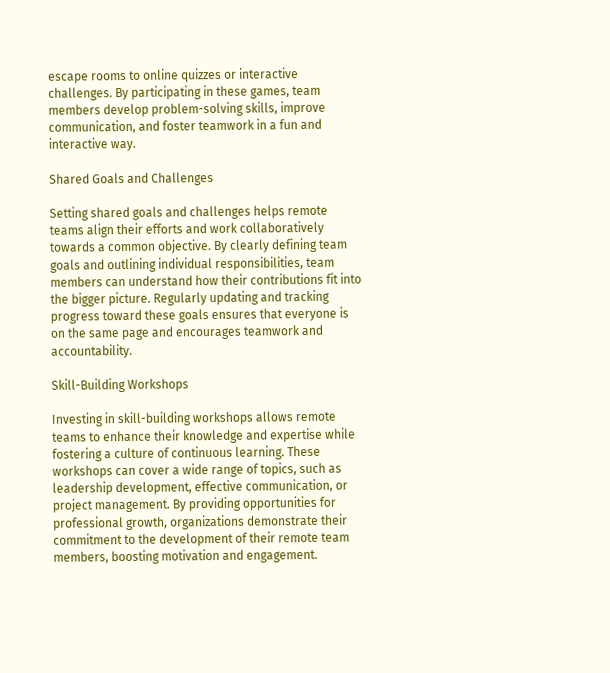escape rooms to online quizzes or interactive challenges. By participating in these games, team members develop problem-solving skills, improve communication, and foster teamwork in a fun and interactive way.

Shared Goals and Challenges

Setting shared goals and challenges helps remote teams align their efforts and work collaboratively towards a common objective. By clearly defining team goals and outlining individual responsibilities, team members can understand how their contributions fit into the bigger picture. Regularly updating and tracking progress toward these goals ensures that everyone is on the same page and encourages teamwork and accountability.

Skill-Building Workshops

Investing in skill-building workshops allows remote teams to enhance their knowledge and expertise while fostering a culture of continuous learning. These workshops can cover a wide range of topics, such as leadership development, effective communication, or project management. By providing opportunities for professional growth, organizations demonstrate their commitment to the development of their remote team members, boosting motivation and engagement.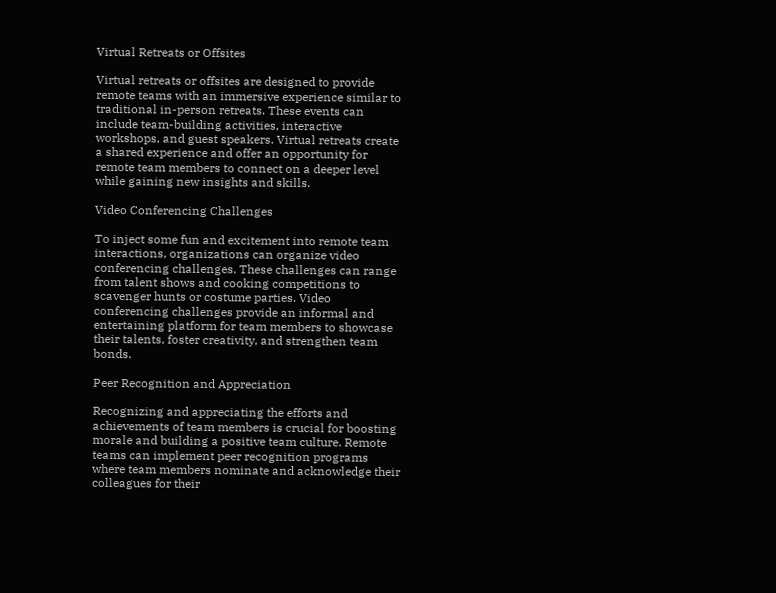Virtual Retreats or Offsites

Virtual retreats or offsites are designed to provide remote teams with an immersive experience similar to traditional in-person retreats. These events can include team-building activities, interactive workshops, and guest speakers. Virtual retreats create a shared experience and offer an opportunity for remote team members to connect on a deeper level while gaining new insights and skills.

Video Conferencing Challenges

To inject some fun and excitement into remote team interactions, organizations can organize video conferencing challenges. These challenges can range from talent shows and cooking competitions to scavenger hunts or costume parties. Video conferencing challenges provide an informal and entertaining platform for team members to showcase their talents, foster creativity, and strengthen team bonds.

Peer Recognition and Appreciation

Recognizing and appreciating the efforts and achievements of team members is crucial for boosting morale and building a positive team culture. Remote teams can implement peer recognition programs where team members nominate and acknowledge their colleagues for their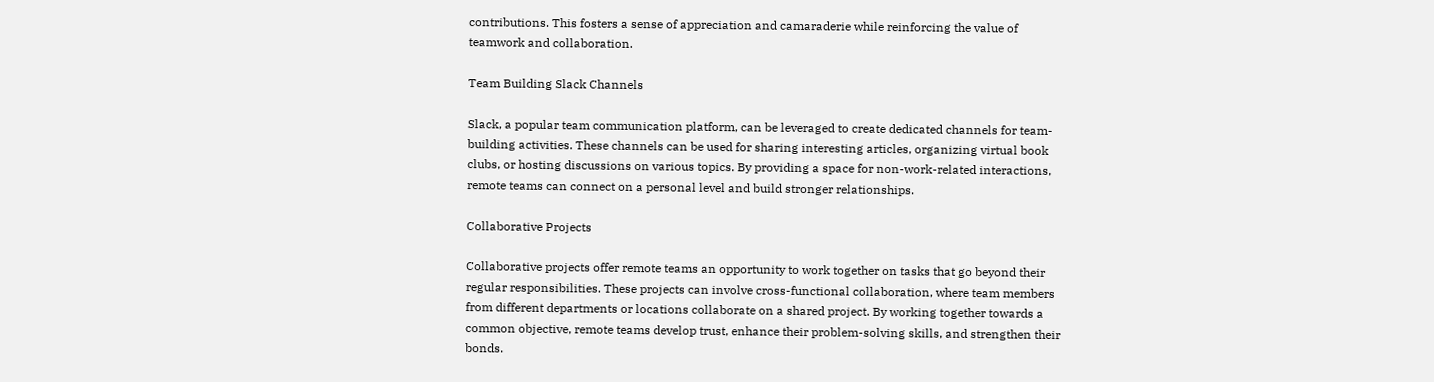contributions. This fosters a sense of appreciation and camaraderie while reinforcing the value of teamwork and collaboration.

Team Building Slack Channels

Slack, a popular team communication platform, can be leveraged to create dedicated channels for team-building activities. These channels can be used for sharing interesting articles, organizing virtual book clubs, or hosting discussions on various topics. By providing a space for non-work-related interactions, remote teams can connect on a personal level and build stronger relationships.

Collaborative Projects

Collaborative projects offer remote teams an opportunity to work together on tasks that go beyond their regular responsibilities. These projects can involve cross-functional collaboration, where team members from different departments or locations collaborate on a shared project. By working together towards a common objective, remote teams develop trust, enhance their problem-solving skills, and strengthen their bonds.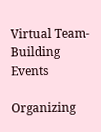Virtual Team-Building Events

Organizing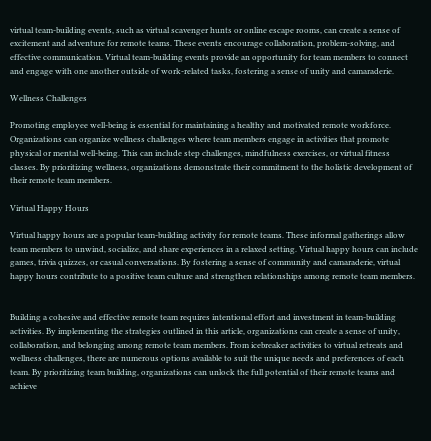virtual team-building events, such as virtual scavenger hunts or online escape rooms, can create a sense of excitement and adventure for remote teams. These events encourage collaboration, problem-solving, and effective communication. Virtual team-building events provide an opportunity for team members to connect and engage with one another outside of work-related tasks, fostering a sense of unity and camaraderie.

Wellness Challenges

Promoting employee well-being is essential for maintaining a healthy and motivated remote workforce. Organizations can organize wellness challenges where team members engage in activities that promote physical or mental well-being. This can include step challenges, mindfulness exercises, or virtual fitness classes. By prioritizing wellness, organizations demonstrate their commitment to the holistic development of their remote team members.

Virtual Happy Hours

Virtual happy hours are a popular team-building activity for remote teams. These informal gatherings allow team members to unwind, socialize, and share experiences in a relaxed setting. Virtual happy hours can include games, trivia quizzes, or casual conversations. By fostering a sense of community and camaraderie, virtual happy hours contribute to a positive team culture and strengthen relationships among remote team members.


Building a cohesive and effective remote team requires intentional effort and investment in team-building activities. By implementing the strategies outlined in this article, organizations can create a sense of unity, collaboration, and belonging among remote team members. From icebreaker activities to virtual retreats and wellness challenges, there are numerous options available to suit the unique needs and preferences of each team. By prioritizing team building, organizations can unlock the full potential of their remote teams and achieve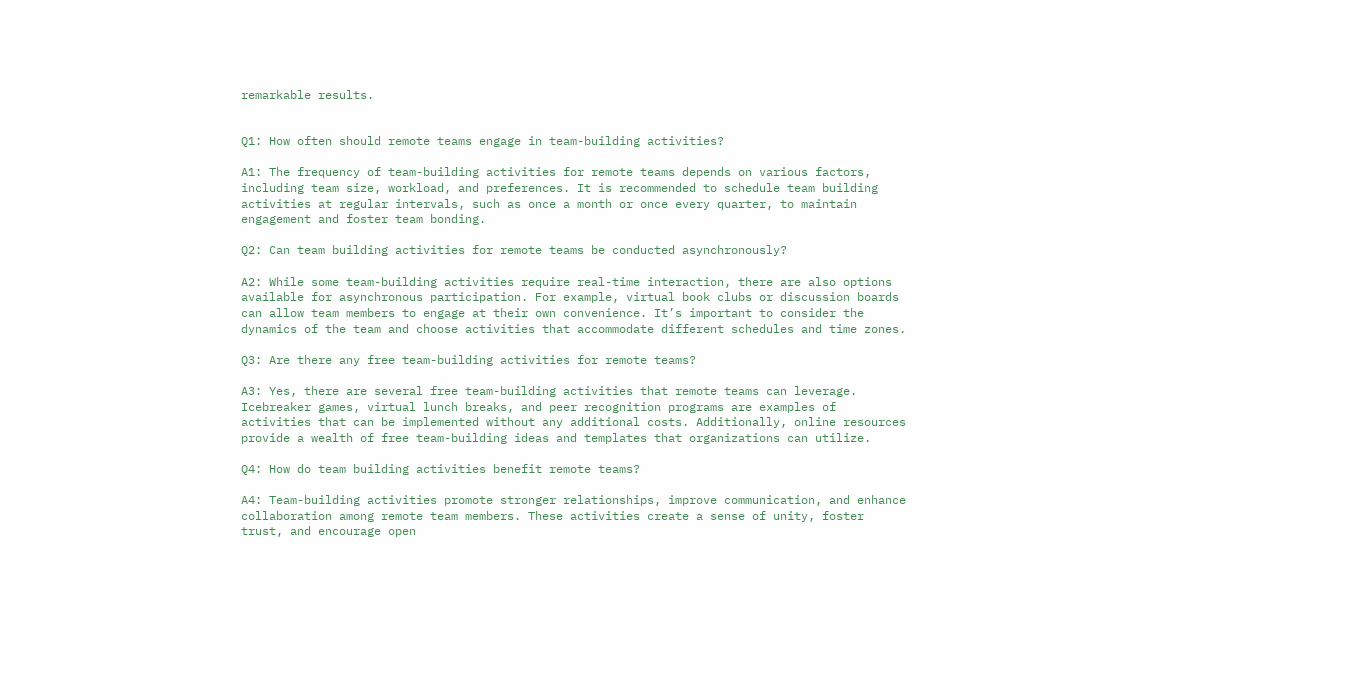remarkable results.


Q1: How often should remote teams engage in team-building activities?

A1: The frequency of team-building activities for remote teams depends on various factors, including team size, workload, and preferences. It is recommended to schedule team building activities at regular intervals, such as once a month or once every quarter, to maintain engagement and foster team bonding.

Q2: Can team building activities for remote teams be conducted asynchronously?

A2: While some team-building activities require real-time interaction, there are also options available for asynchronous participation. For example, virtual book clubs or discussion boards can allow team members to engage at their own convenience. It’s important to consider the dynamics of the team and choose activities that accommodate different schedules and time zones.

Q3: Are there any free team-building activities for remote teams?

A3: Yes, there are several free team-building activities that remote teams can leverage. Icebreaker games, virtual lunch breaks, and peer recognition programs are examples of activities that can be implemented without any additional costs. Additionally, online resources provide a wealth of free team-building ideas and templates that organizations can utilize.

Q4: How do team building activities benefit remote teams?

A4: Team-building activities promote stronger relationships, improve communication, and enhance collaboration among remote team members. These activities create a sense of unity, foster trust, and encourage open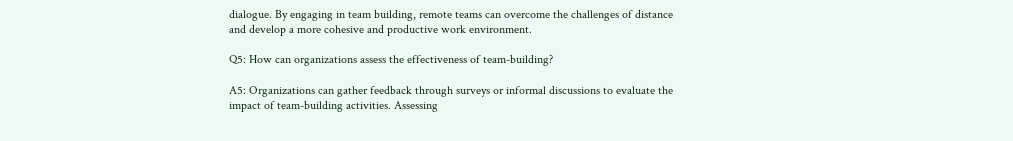dialogue. By engaging in team building, remote teams can overcome the challenges of distance and develop a more cohesive and productive work environment.

Q5: How can organizations assess the effectiveness of team-building?

A5: Organizations can gather feedback through surveys or informal discussions to evaluate the impact of team-building activities. Assessing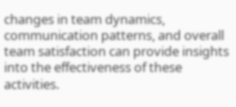changes in team dynamics, communication patterns, and overall team satisfaction can provide insights into the effectiveness of these activities.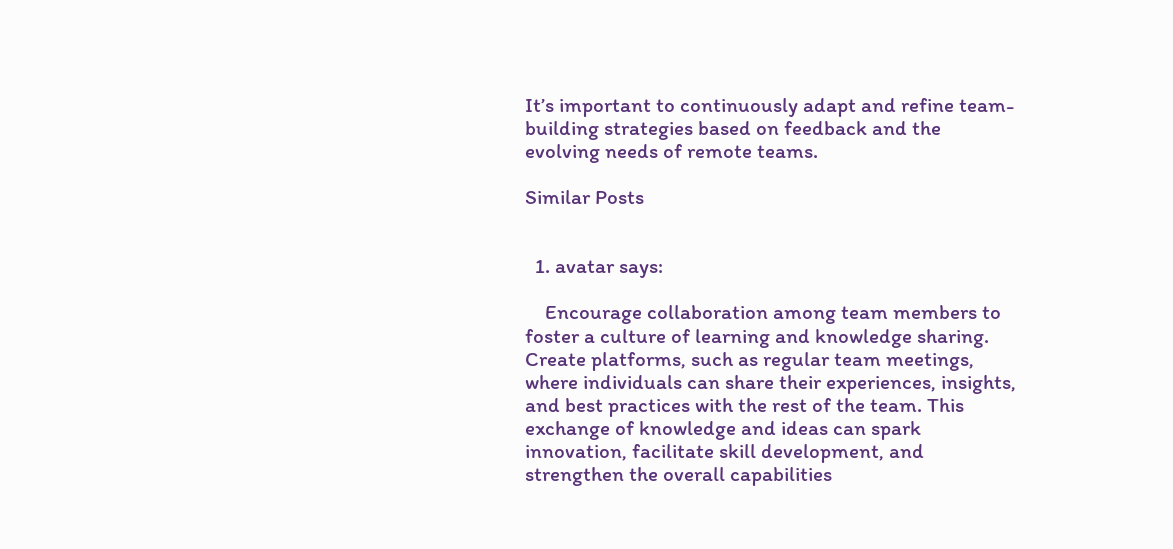It’s important to continuously adapt and refine team-building strategies based on feedback and the evolving needs of remote teams.

Similar Posts


  1. avatar says:

    Encourage collaboration among team members to foster a culture of learning and knowledge sharing. Create platforms, such as regular team meetings, where individuals can share their experiences, insights, and best practices with the rest of the team. This exchange of knowledge and ideas can spark innovation, facilitate skill development, and strengthen the overall capabilities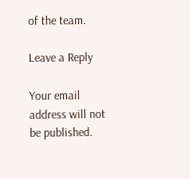of the team.

Leave a Reply

Your email address will not be published.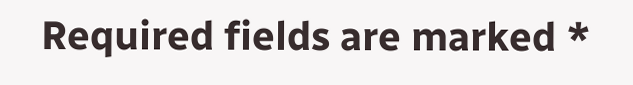Required fields are marked *